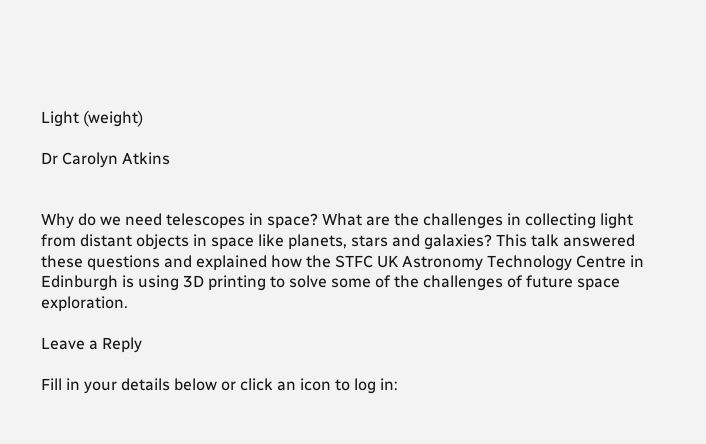Light (weight)

Dr Carolyn Atkins


Why do we need telescopes in space? What are the challenges in collecting light from distant objects in space like planets, stars and galaxies? This talk answered these questions and explained how the STFC UK Astronomy Technology Centre in Edinburgh is using 3D printing to solve some of the challenges of future space exploration.

Leave a Reply

Fill in your details below or click an icon to log in: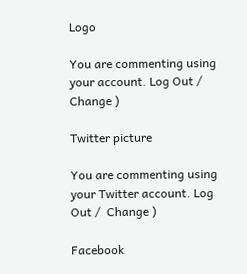Logo

You are commenting using your account. Log Out /  Change )

Twitter picture

You are commenting using your Twitter account. Log Out /  Change )

Facebook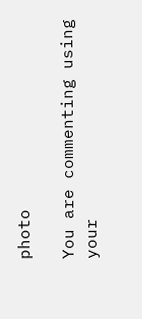photo

You are commenting using your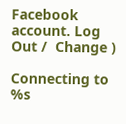Facebook account. Log Out /  Change )

Connecting to %s